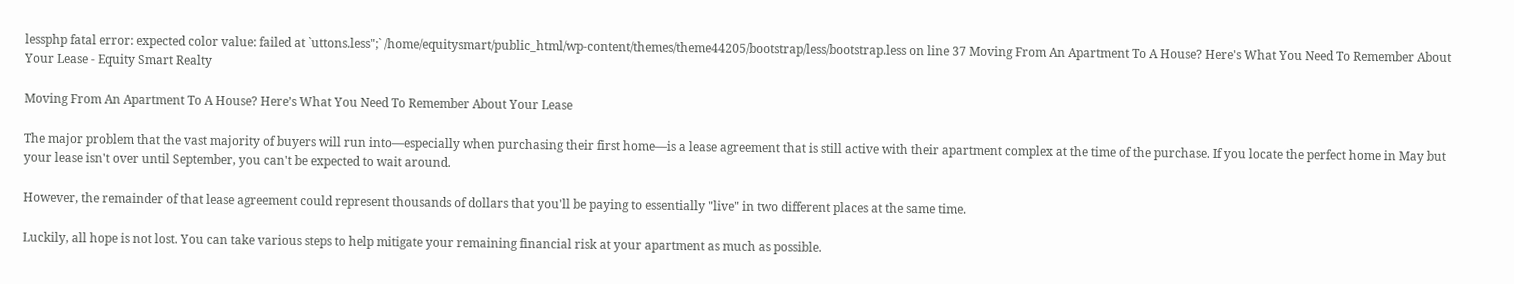lessphp fatal error: expected color value: failed at `uttons.less";` /home/equitysmart/public_html/wp-content/themes/theme44205/bootstrap/less/bootstrap.less on line 37 Moving From An Apartment To A House? Here's What You Need To Remember About Your Lease - Equity Smart Realty

Moving From An Apartment To A House? Here’s What You Need To Remember About Your Lease

The major problem that the vast majority of buyers will run into—especially when purchasing their first home—is a lease agreement that is still active with their apartment complex at the time of the purchase. If you locate the perfect home in May but your lease isn't over until September, you can't be expected to wait around.

However, the remainder of that lease agreement could represent thousands of dollars that you'll be paying to essentially "live" in two different places at the same time.

Luckily, all hope is not lost. You can take various steps to help mitigate your remaining financial risk at your apartment as much as possible.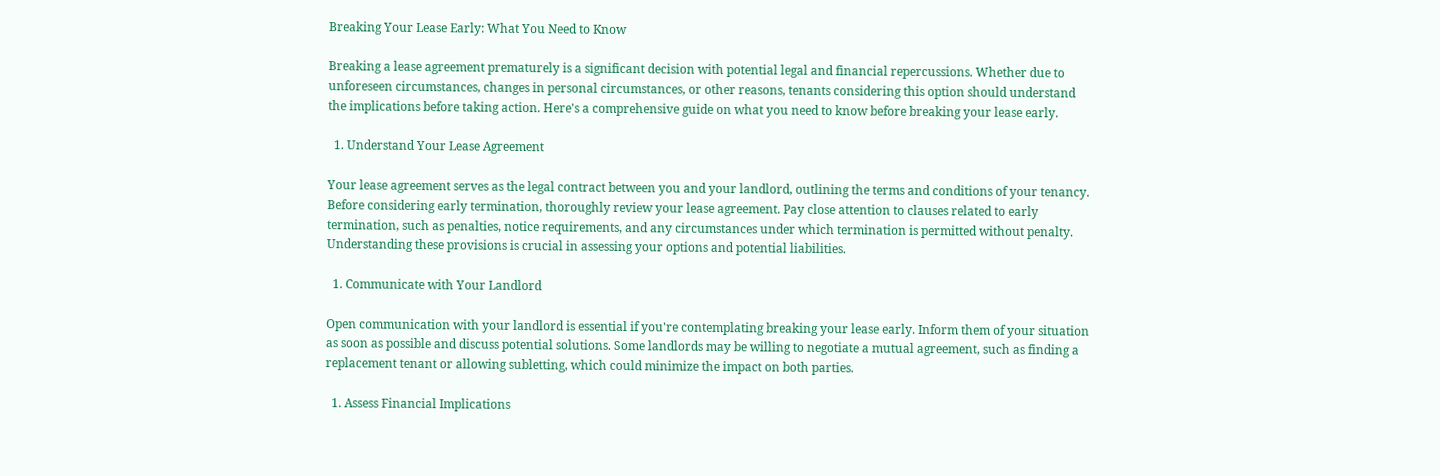Breaking Your Lease Early: What You Need to Know

Breaking a lease agreement prematurely is a significant decision with potential legal and financial repercussions. Whether due to unforeseen circumstances, changes in personal circumstances, or other reasons, tenants considering this option should understand the implications before taking action. Here's a comprehensive guide on what you need to know before breaking your lease early.

  1. Understand Your Lease Agreement

Your lease agreement serves as the legal contract between you and your landlord, outlining the terms and conditions of your tenancy. Before considering early termination, thoroughly review your lease agreement. Pay close attention to clauses related to early termination, such as penalties, notice requirements, and any circumstances under which termination is permitted without penalty. Understanding these provisions is crucial in assessing your options and potential liabilities.

  1. Communicate with Your Landlord

Open communication with your landlord is essential if you're contemplating breaking your lease early. Inform them of your situation as soon as possible and discuss potential solutions. Some landlords may be willing to negotiate a mutual agreement, such as finding a replacement tenant or allowing subletting, which could minimize the impact on both parties.

  1. Assess Financial Implications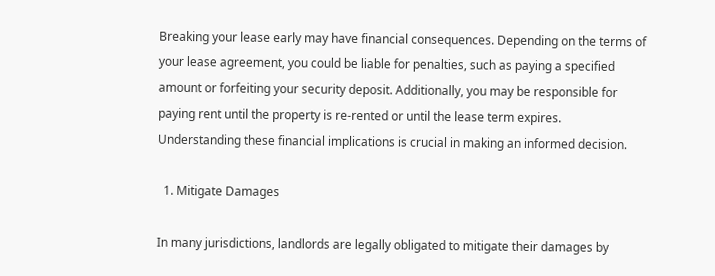Breaking your lease early may have financial consequences. Depending on the terms of your lease agreement, you could be liable for penalties, such as paying a specified amount or forfeiting your security deposit. Additionally, you may be responsible for paying rent until the property is re-rented or until the lease term expires. Understanding these financial implications is crucial in making an informed decision.

  1. Mitigate Damages

In many jurisdictions, landlords are legally obligated to mitigate their damages by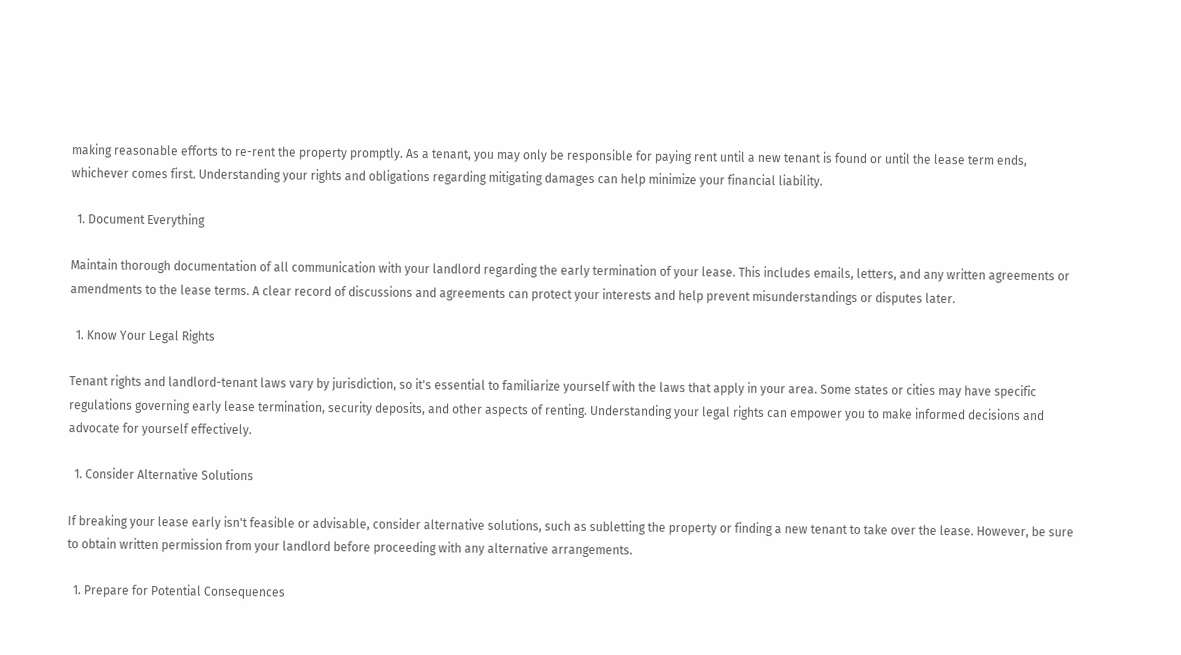making reasonable efforts to re-rent the property promptly. As a tenant, you may only be responsible for paying rent until a new tenant is found or until the lease term ends, whichever comes first. Understanding your rights and obligations regarding mitigating damages can help minimize your financial liability.

  1. Document Everything

Maintain thorough documentation of all communication with your landlord regarding the early termination of your lease. This includes emails, letters, and any written agreements or amendments to the lease terms. A clear record of discussions and agreements can protect your interests and help prevent misunderstandings or disputes later.

  1. Know Your Legal Rights

Tenant rights and landlord-tenant laws vary by jurisdiction, so it's essential to familiarize yourself with the laws that apply in your area. Some states or cities may have specific regulations governing early lease termination, security deposits, and other aspects of renting. Understanding your legal rights can empower you to make informed decisions and advocate for yourself effectively.

  1. Consider Alternative Solutions

If breaking your lease early isn't feasible or advisable, consider alternative solutions, such as subletting the property or finding a new tenant to take over the lease. However, be sure to obtain written permission from your landlord before proceeding with any alternative arrangements.

  1. Prepare for Potential Consequences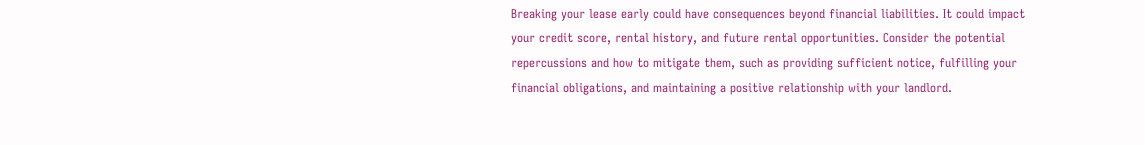Breaking your lease early could have consequences beyond financial liabilities. It could impact your credit score, rental history, and future rental opportunities. Consider the potential repercussions and how to mitigate them, such as providing sufficient notice, fulfilling your financial obligations, and maintaining a positive relationship with your landlord.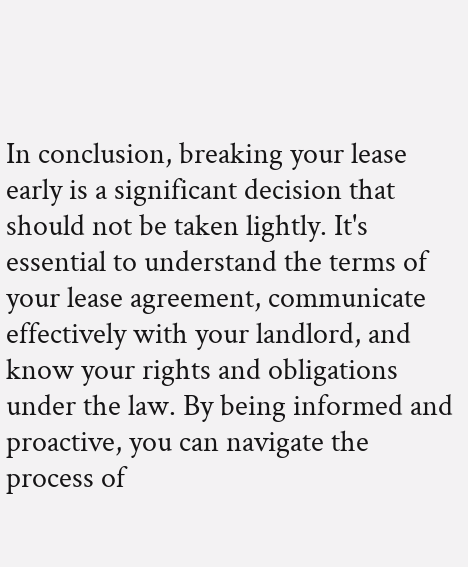In conclusion, breaking your lease early is a significant decision that should not be taken lightly. It's essential to understand the terms of your lease agreement, communicate effectively with your landlord, and know your rights and obligations under the law. By being informed and proactive, you can navigate the process of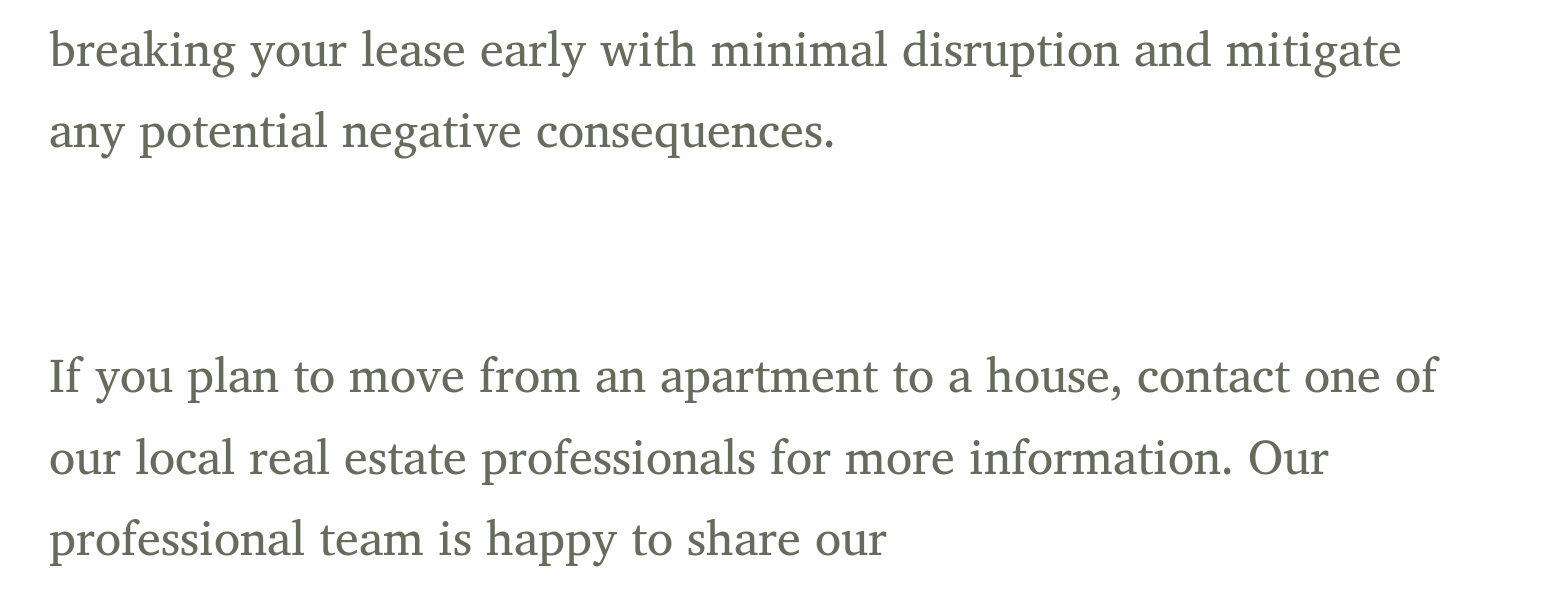breaking your lease early with minimal disruption and mitigate any potential negative consequences.


If you plan to move from an apartment to a house, contact one of our local real estate professionals for more information. Our professional team is happy to share our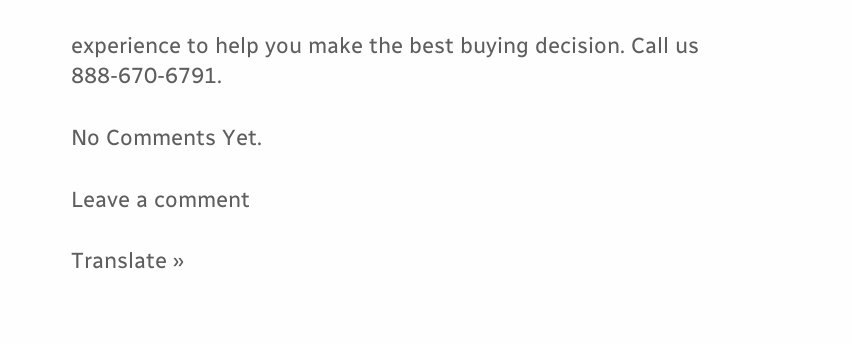experience to help you make the best buying decision. Call us 888-670-6791.

No Comments Yet.

Leave a comment

Translate »